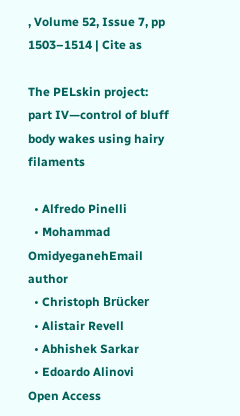, Volume 52, Issue 7, pp 1503–1514 | Cite as

The PELskin project: part IV—control of bluff body wakes using hairy filaments

  • Alfredo Pinelli
  • Mohammad OmidyeganehEmail author
  • Christoph Brücker
  • Alistair Revell
  • Abhishek Sarkar
  • Edoardo Alinovi
Open Access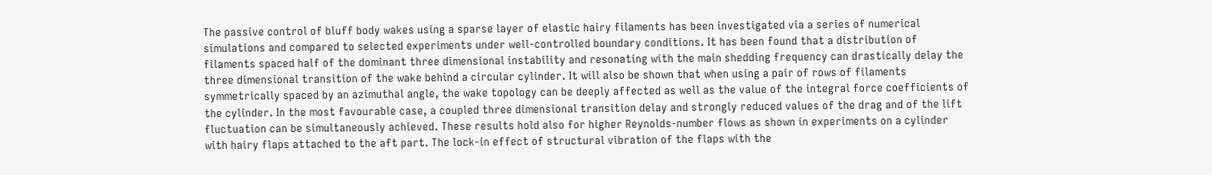The passive control of bluff body wakes using a sparse layer of elastic hairy filaments has been investigated via a series of numerical simulations and compared to selected experiments under well-controlled boundary conditions. It has been found that a distribution of filaments spaced half of the dominant three dimensional instability and resonating with the main shedding frequency can drastically delay the three dimensional transition of the wake behind a circular cylinder. It will also be shown that when using a pair of rows of filaments symmetrically spaced by an azimuthal angle, the wake topology can be deeply affected as well as the value of the integral force coefficients of the cylinder. In the most favourable case, a coupled three dimensional transition delay and strongly reduced values of the drag and of the lift fluctuation can be simultaneously achieved. These results hold also for higher Reynolds-number flows as shown in experiments on a cylinder with hairy flaps attached to the aft part. The lock-in effect of structural vibration of the flaps with the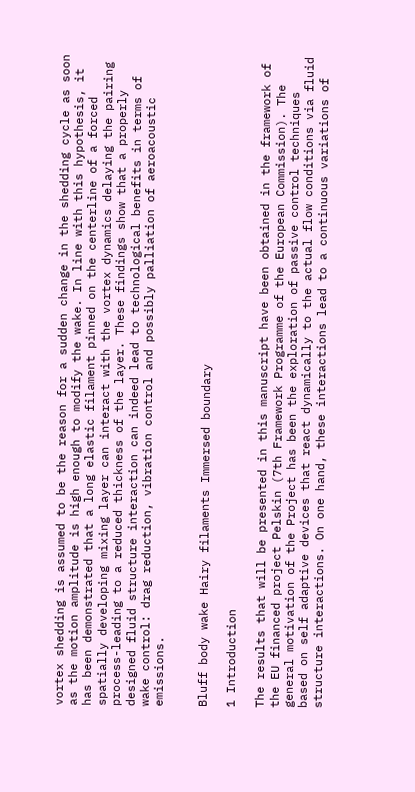vortex shedding is assumed to be the reason for a sudden change in the shedding cycle as soon as the motion amplitude is high enough to modify the wake. In line with this hypothesis, it has been demonstrated that a long elastic filament pinned on the centerline of a forced spatially developing mixing layer can interact with the vortex dynamics delaying the pairing process-leading to a reduced thickness of the layer. These findings show that a properly designed fluid structure interaction can indeed lead to technological benefits in terms of wake control: drag reduction, vibration control and possibly palliation of aeroacoustic emissions.


Bluff body wake Hairy filaments Immersed boundary

1 Introduction

The results that will be presented in this manuscript have been obtained in the framework of the EU financed project Pelskin (7th Framework Programme of the European Commission). The general motivation of the Project has been the exploration of passive control techniques based on self adaptive devices that react dynamically to the actual flow conditions via fluid structure interactions. On one hand, these interactions lead to a continuous variations of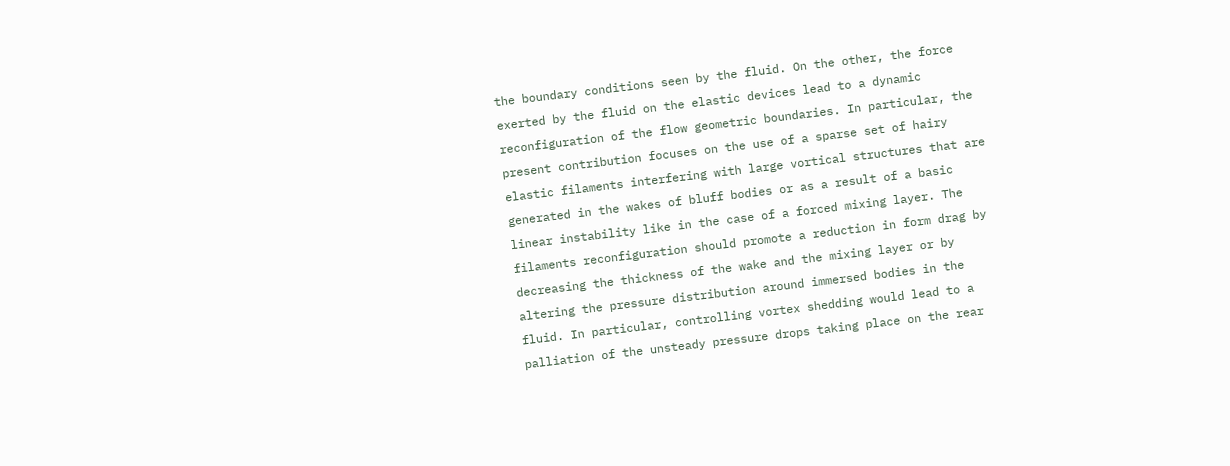the boundary conditions seen by the fluid. On the other, the force exerted by the fluid on the elastic devices lead to a dynamic reconfiguration of the flow geometric boundaries. In particular, the present contribution focuses on the use of a sparse set of hairy elastic filaments interfering with large vortical structures that are generated in the wakes of bluff bodies or as a result of a basic linear instability like in the case of a forced mixing layer. The filaments reconfiguration should promote a reduction in form drag by decreasing the thickness of the wake and the mixing layer or by altering the pressure distribution around immersed bodies in the fluid. In particular, controlling vortex shedding would lead to a palliation of the unsteady pressure drops taking place on the rear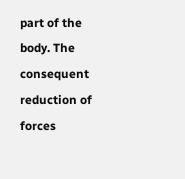part of the body. The consequent reduction of forces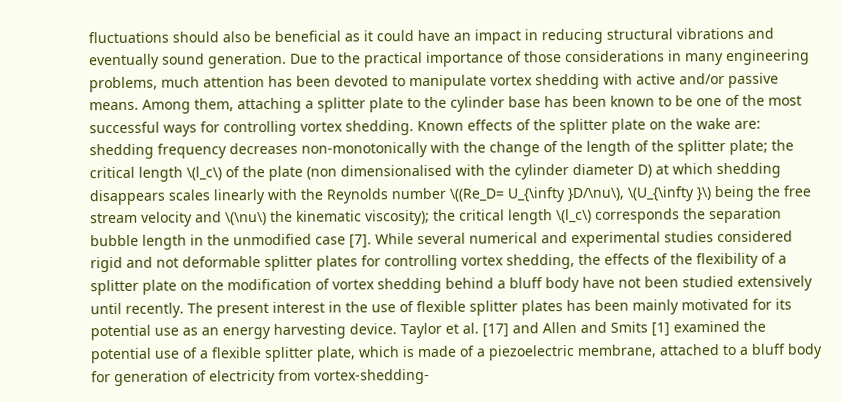fluctuations should also be beneficial as it could have an impact in reducing structural vibrations and eventually sound generation. Due to the practical importance of those considerations in many engineering problems, much attention has been devoted to manipulate vortex shedding with active and/or passive means. Among them, attaching a splitter plate to the cylinder base has been known to be one of the most successful ways for controlling vortex shedding. Known effects of the splitter plate on the wake are: shedding frequency decreases non-monotonically with the change of the length of the splitter plate; the critical length \(l_c\) of the plate (non dimensionalised with the cylinder diameter D) at which shedding disappears scales linearly with the Reynolds number \((Re_D= U_{\infty }D/\nu\), \(U_{\infty }\) being the free stream velocity and \(\nu\) the kinematic viscosity); the critical length \(l_c\) corresponds the separation bubble length in the unmodified case [7]. While several numerical and experimental studies considered rigid and not deformable splitter plates for controlling vortex shedding, the effects of the flexibility of a splitter plate on the modification of vortex shedding behind a bluff body have not been studied extensively until recently. The present interest in the use of flexible splitter plates has been mainly motivated for its potential use as an energy harvesting device. Taylor et al. [17] and Allen and Smits [1] examined the potential use of a flexible splitter plate, which is made of a piezoelectric membrane, attached to a bluff body for generation of electricity from vortex-shedding-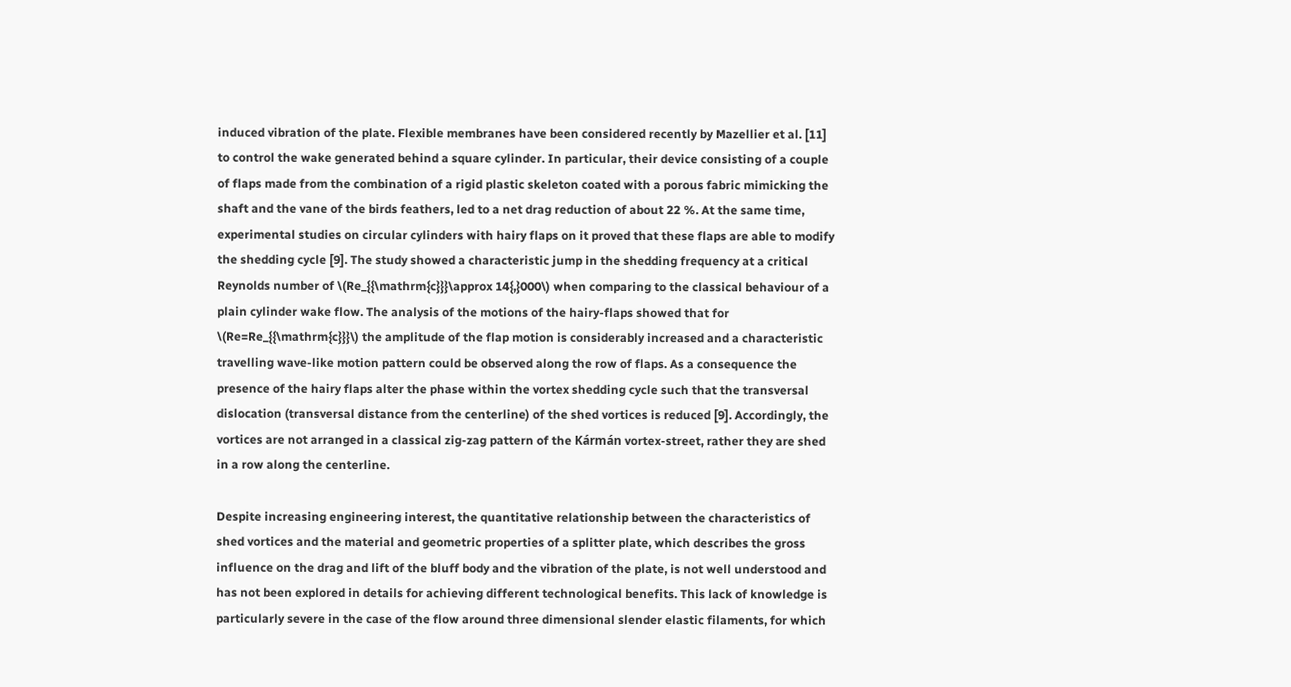induced vibration of the plate. Flexible membranes have been considered recently by Mazellier et al. [11] to control the wake generated behind a square cylinder. In particular, their device consisting of a couple of flaps made from the combination of a rigid plastic skeleton coated with a porous fabric mimicking the shaft and the vane of the birds feathers, led to a net drag reduction of about 22 %. At the same time, experimental studies on circular cylinders with hairy flaps on it proved that these flaps are able to modify the shedding cycle [9]. The study showed a characteristic jump in the shedding frequency at a critical Reynolds number of \(Re_{{\mathrm{c}}}\approx 14{,}000\) when comparing to the classical behaviour of a plain cylinder wake flow. The analysis of the motions of the hairy-flaps showed that for \(Re=Re_{{\mathrm{c}}}\) the amplitude of the flap motion is considerably increased and a characteristic travelling wave-like motion pattern could be observed along the row of flaps. As a consequence the presence of the hairy flaps alter the phase within the vortex shedding cycle such that the transversal dislocation (transversal distance from the centerline) of the shed vortices is reduced [9]. Accordingly, the vortices are not arranged in a classical zig-zag pattern of the Kármán vortex-street, rather they are shed in a row along the centerline.

Despite increasing engineering interest, the quantitative relationship between the characteristics of shed vortices and the material and geometric properties of a splitter plate, which describes the gross influence on the drag and lift of the bluff body and the vibration of the plate, is not well understood and has not been explored in details for achieving different technological benefits. This lack of knowledge is particularly severe in the case of the flow around three dimensional slender elastic filaments, for which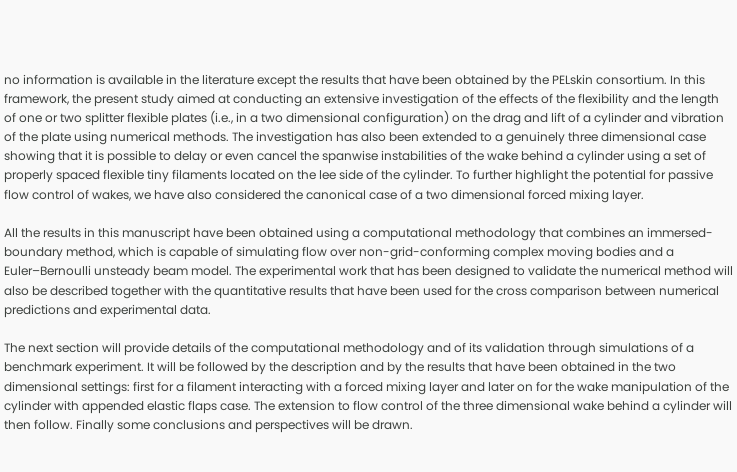no information is available in the literature except the results that have been obtained by the PELskin consortium. In this framework, the present study aimed at conducting an extensive investigation of the effects of the flexibility and the length of one or two splitter flexible plates (i.e., in a two dimensional configuration) on the drag and lift of a cylinder and vibration of the plate using numerical methods. The investigation has also been extended to a genuinely three dimensional case showing that it is possible to delay or even cancel the spanwise instabilities of the wake behind a cylinder using a set of properly spaced flexible tiny filaments located on the lee side of the cylinder. To further highlight the potential for passive flow control of wakes, we have also considered the canonical case of a two dimensional forced mixing layer.

All the results in this manuscript have been obtained using a computational methodology that combines an immersed-boundary method, which is capable of simulating flow over non-grid-conforming complex moving bodies and a Euler–Bernoulli unsteady beam model. The experimental work that has been designed to validate the numerical method will also be described together with the quantitative results that have been used for the cross comparison between numerical predictions and experimental data.

The next section will provide details of the computational methodology and of its validation through simulations of a benchmark experiment. It will be followed by the description and by the results that have been obtained in the two dimensional settings: first for a filament interacting with a forced mixing layer and later on for the wake manipulation of the cylinder with appended elastic flaps case. The extension to flow control of the three dimensional wake behind a cylinder will then follow. Finally some conclusions and perspectives will be drawn.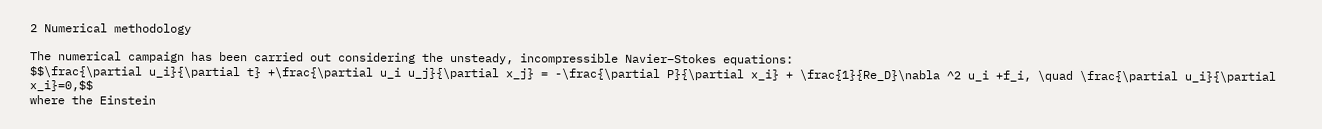2 Numerical methodology

The numerical campaign has been carried out considering the unsteady, incompressible Navier–Stokes equations:
$$\frac{\partial u_i}{\partial t} +\frac{\partial u_i u_j}{\partial x_j} = -\frac{\partial P}{\partial x_i} + \frac{1}{Re_D}\nabla ^2 u_i +f_i, \quad \frac{\partial u_i}{\partial x_i}=0,$$
where the Einstein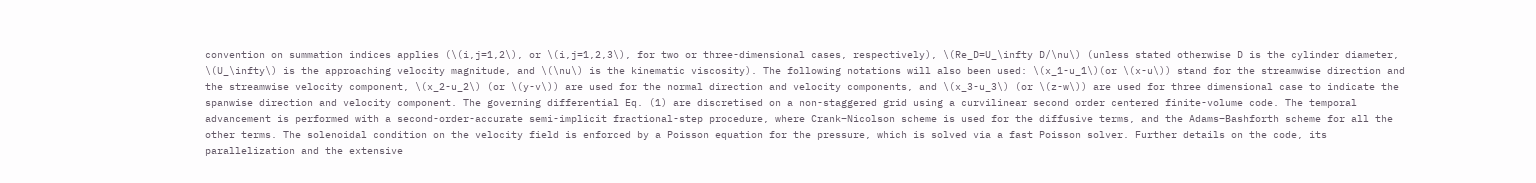convention on summation indices applies (\(i,j=1,2\), or \(i,j=1,2,3\), for two or three-dimensional cases, respectively), \(Re_D=U_\infty D/\nu\) (unless stated otherwise D is the cylinder diameter, \(U_\infty\) is the approaching velocity magnitude, and \(\nu\) is the kinematic viscosity). The following notations will also been used: \(x_1-u_1\)(or \(x-u\)) stand for the streamwise direction and the streamwise velocity component, \(x_2-u_2\) (or \(y-v\)) are used for the normal direction and velocity components, and \(x_3-u_3\) (or \(z-w\)) are used for three dimensional case to indicate the spanwise direction and velocity component. The governing differential Eq. (1) are discretised on a non-staggered grid using a curvilinear second order centered finite-volume code. The temporal advancement is performed with a second-order-accurate semi-implicit fractional-step procedure, where Crank–Nicolson scheme is used for the diffusive terms, and the Adams–Bashforth scheme for all the other terms. The solenoidal condition on the velocity field is enforced by a Poisson equation for the pressure, which is solved via a fast Poisson solver. Further details on the code, its parallelization and the extensive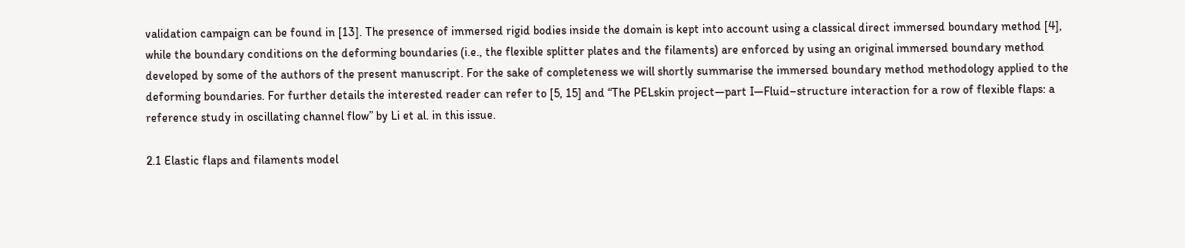validation campaign can be found in [13]. The presence of immersed rigid bodies inside the domain is kept into account using a classical direct immersed boundary method [4], while the boundary conditions on the deforming boundaries (i.e., the flexible splitter plates and the filaments) are enforced by using an original immersed boundary method developed by some of the authors of the present manuscript. For the sake of completeness we will shortly summarise the immersed boundary method methodology applied to the deforming boundaries. For further details the interested reader can refer to [5, 15] and “The PELskin project—part I—Fluid–structure interaction for a row of flexible flaps: a reference study in oscillating channel flow” by Li et al. in this issue.

2.1 Elastic flaps and filaments model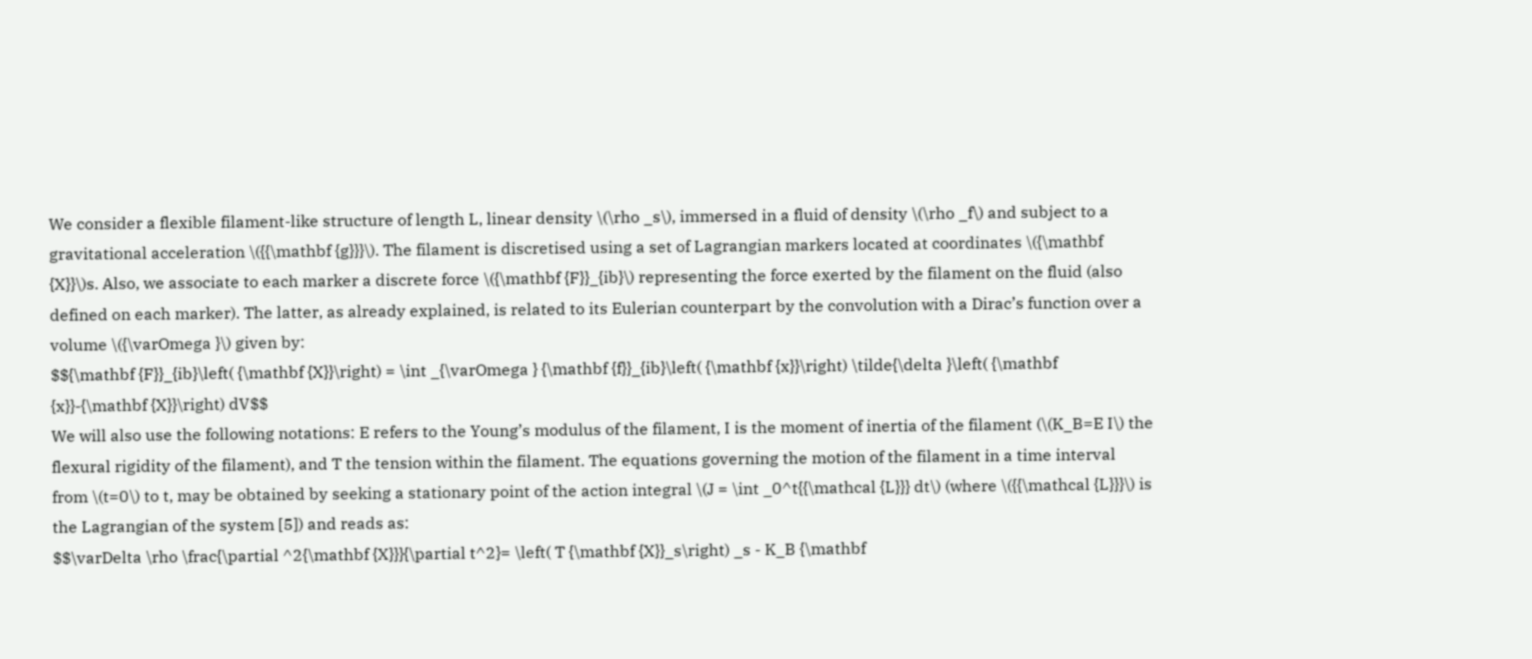We consider a flexible filament-like structure of length L, linear density \(\rho _s\), immersed in a fluid of density \(\rho _f\) and subject to a gravitational acceleration \({{\mathbf {g}}}\). The filament is discretised using a set of Lagrangian markers located at coordinates \({\mathbf {X}}\)s. Also, we associate to each marker a discrete force \({\mathbf {F}}_{ib}\) representing the force exerted by the filament on the fluid (also defined on each marker). The latter, as already explained, is related to its Eulerian counterpart by the convolution with a Dirac’s function over a volume \({\varOmega }\) given by:
$${\mathbf {F}}_{ib}\left( {\mathbf {X}}\right) = \int _{\varOmega } {\mathbf {f}}_{ib}\left( {\mathbf {x}}\right) \tilde{\delta }\left( {\mathbf {x}}-{\mathbf {X}}\right) dV$$
We will also use the following notations: E refers to the Young’s modulus of the filament, I is the moment of inertia of the filament (\(K_B=E I\) the flexural rigidity of the filament), and T the tension within the filament. The equations governing the motion of the filament in a time interval from \(t=0\) to t, may be obtained by seeking a stationary point of the action integral \(J = \int _0^t{{\mathcal {L}}} dt\) (where \({{\mathcal {L}}}\) is the Lagrangian of the system [5]) and reads as:
$$\varDelta \rho \frac{\partial ^2{\mathbf {X}}}{\partial t^2}= \left( T {\mathbf {X}}_s\right) _s - K_B {\mathbf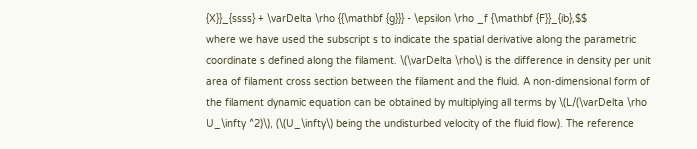{X}}_{ssss} + \varDelta \rho {{\mathbf {g}}} - \epsilon \rho _f {\mathbf {F}}_{ib},$$
where we have used the subscript s to indicate the spatial derivative along the parametric coordinate s defined along the filament. \(\varDelta \rho\) is the difference in density per unit area of filament cross section between the filament and the fluid. A non-dimensional form of the filament dynamic equation can be obtained by multiplying all terms by \(L/(\varDelta \rho U_\infty ^2)\), (\(U_\infty\) being the undisturbed velocity of the fluid flow). The reference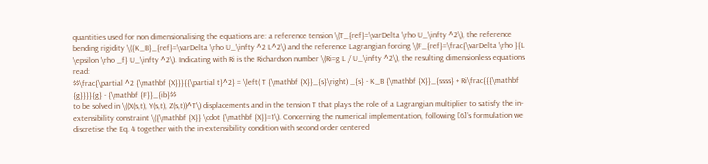quantities used for non dimensionalising the equations are: a reference tension \(T_{ref}=\varDelta \rho U_\infty ^2\), the reference bending rigidity \({K_B}_{ref}=\varDelta \rho U_\infty ^2 L^2\) and the reference Lagrangian forcing \(F_{ref}=\frac{\varDelta \rho }{L \epsilon \rho _f} U_\infty ^2\). Indicating with Ri is the Richardson number \(Ri=g L / U_\infty ^2\), the resulting dimensionless equations read:
$$\frac{\partial ^2 {\mathbf {X}}}{{\partial t}^2} = \left( T {\mathbf {X}}_{s}\right) _{s} - K_B {\mathbf {X}}_{ssss} + Ri\frac{{{\mathbf {g}}}}{g} - {\mathbf {F}}_{ib}$$
to be solved in \((X(s,t), Y(s,t), Z(s,t))^T\) displacements and in the tension T that plays the role of a Lagrangian multiplier to satisfy the in-extensibility constraint \({\mathbf {X}} \cdot {\mathbf {X}}=1\). Concerning the numerical implementation, following [6]’s formulation we discretise the Eq. 4 together with the in-extensibility condition with second order centered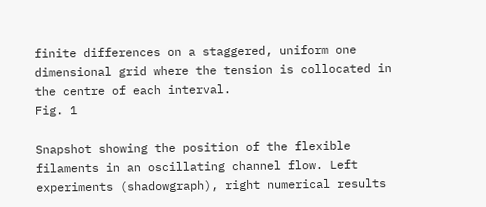finite differences on a staggered, uniform one dimensional grid where the tension is collocated in the centre of each interval.
Fig. 1

Snapshot showing the position of the flexible filaments in an oscillating channel flow. Left experiments (shadowgraph), right numerical results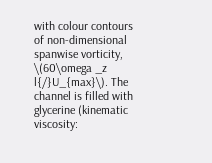with colour contours of non-dimensional spanwise vorticity, \(60\omega _z l{/}U_{max}\). The channel is filled with glycerine (kinematic viscosity: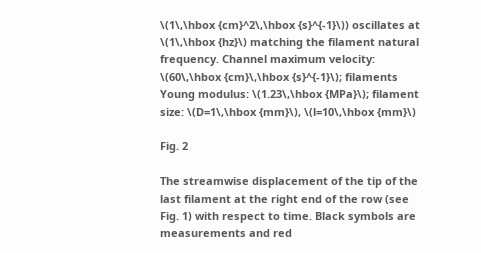\(1\,\hbox {cm}^2\,\hbox {s}^{-1}\)) oscillates at \(1\,\hbox {hz}\) matching the filament natural frequency. Channel maximum velocity: \(60\,\hbox {cm}\,\hbox {s}^{-1}\); filaments Young modulus: \(1.23\,\hbox {MPa}\); filament size: \(D=1\,\hbox {mm}\), \(l=10\,\hbox {mm}\)

Fig. 2

The streamwise displacement of the tip of the last filament at the right end of the row (see Fig. 1) with respect to time. Black symbols are measurements and red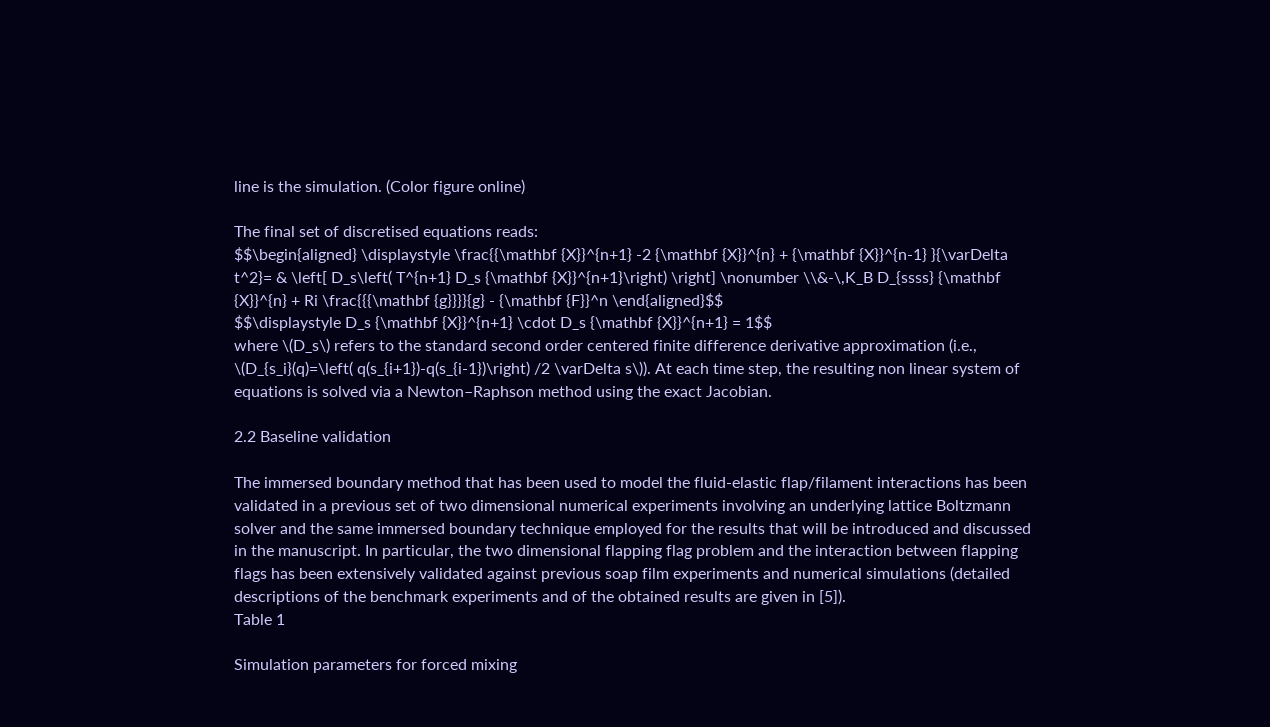line is the simulation. (Color figure online)

The final set of discretised equations reads:
$$\begin{aligned} \displaystyle \frac{{\mathbf {X}}^{n+1} -2 {\mathbf {X}}^{n} + {\mathbf {X}}^{n-1} }{\varDelta t^2}= & \left[ D_s\left( T^{n+1} D_s {\mathbf {X}}^{n+1}\right) \right] \nonumber \\&-\,K_B D_{ssss} {\mathbf {X}}^{n} + Ri \frac{{{\mathbf {g}}}}{g} - {\mathbf {F}}^n \end{aligned}$$
$$\displaystyle D_s {\mathbf {X}}^{n+1} \cdot D_s {\mathbf {X}}^{n+1} = 1$$
where \(D_s\) refers to the standard second order centered finite difference derivative approximation (i.e., \(D_{s_i}(q)=\left( q(s_{i+1})-q(s_{i-1})\right) /2 \varDelta s\)). At each time step, the resulting non linear system of equations is solved via a Newton–Raphson method using the exact Jacobian.

2.2 Baseline validation

The immersed boundary method that has been used to model the fluid-elastic flap/filament interactions has been validated in a previous set of two dimensional numerical experiments involving an underlying lattice Boltzmann solver and the same immersed boundary technique employed for the results that will be introduced and discussed in the manuscript. In particular, the two dimensional flapping flag problem and the interaction between flapping flags has been extensively validated against previous soap film experiments and numerical simulations (detailed descriptions of the benchmark experiments and of the obtained results are given in [5]).
Table 1

Simulation parameters for forced mixing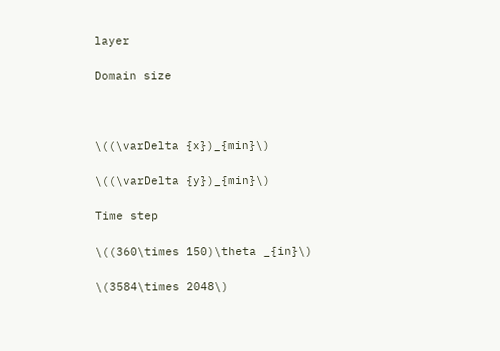layer

Domain size



\((\varDelta {x})_{min}\)

\((\varDelta {y})_{min}\)

Time step

\((360\times 150)\theta _{in}\)

\(3584\times 2048\)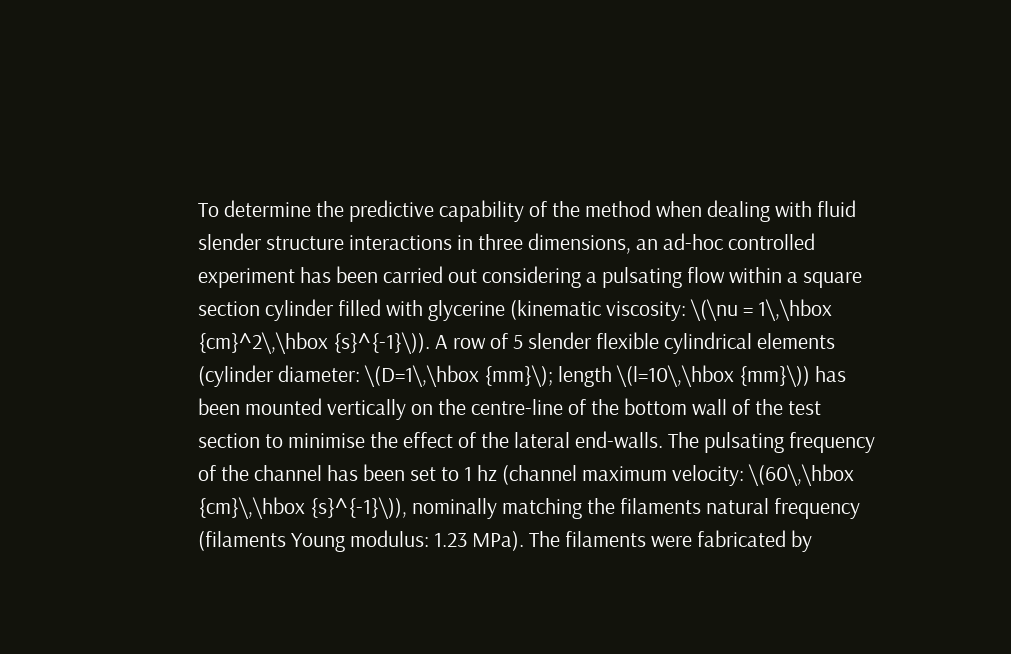To determine the predictive capability of the method when dealing with fluid slender structure interactions in three dimensions, an ad-hoc controlled experiment has been carried out considering a pulsating flow within a square section cylinder filled with glycerine (kinematic viscosity: \(\nu = 1\,\hbox {cm}^2\,\hbox {s}^{-1}\)). A row of 5 slender flexible cylindrical elements (cylinder diameter: \(D=1\,\hbox {mm}\); length \(l=10\,\hbox {mm}\)) has been mounted vertically on the centre-line of the bottom wall of the test section to minimise the effect of the lateral end-walls. The pulsating frequency of the channel has been set to 1 hz (channel maximum velocity: \(60\,\hbox {cm}\,\hbox {s}^{-1}\)), nominally matching the filaments natural frequency (filaments Young modulus: 1.23 MPa). The filaments were fabricated by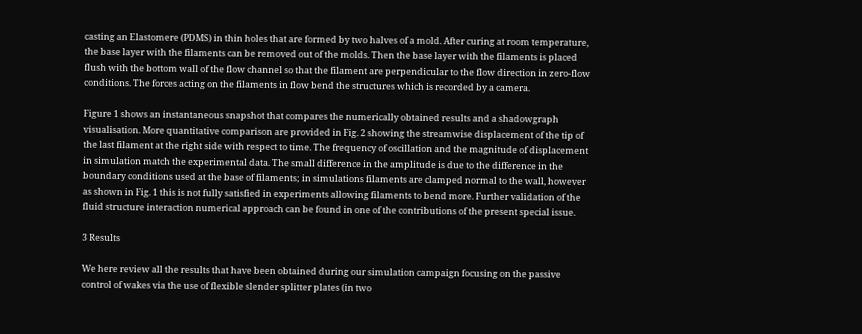casting an Elastomere (PDMS) in thin holes that are formed by two halves of a mold. After curing at room temperature, the base layer with the filaments can be removed out of the molds. Then the base layer with the filaments is placed flush with the bottom wall of the flow channel so that the filament are perpendicular to the flow direction in zero-flow conditions. The forces acting on the filaments in flow bend the structures which is recorded by a camera.

Figure 1 shows an instantaneous snapshot that compares the numerically obtained results and a shadowgraph visualisation. More quantitative comparison are provided in Fig. 2 showing the streamwise displacement of the tip of the last filament at the right side with respect to time. The frequency of oscillation and the magnitude of displacement in simulation match the experimental data. The small difference in the amplitude is due to the difference in the boundary conditions used at the base of filaments; in simulations filaments are clamped normal to the wall, however as shown in Fig. 1 this is not fully satisfied in experiments allowing filaments to bend more. Further validation of the fluid structure interaction numerical approach can be found in one of the contributions of the present special issue.

3 Results

We here review all the results that have been obtained during our simulation campaign focusing on the passive control of wakes via the use of flexible slender splitter plates (in two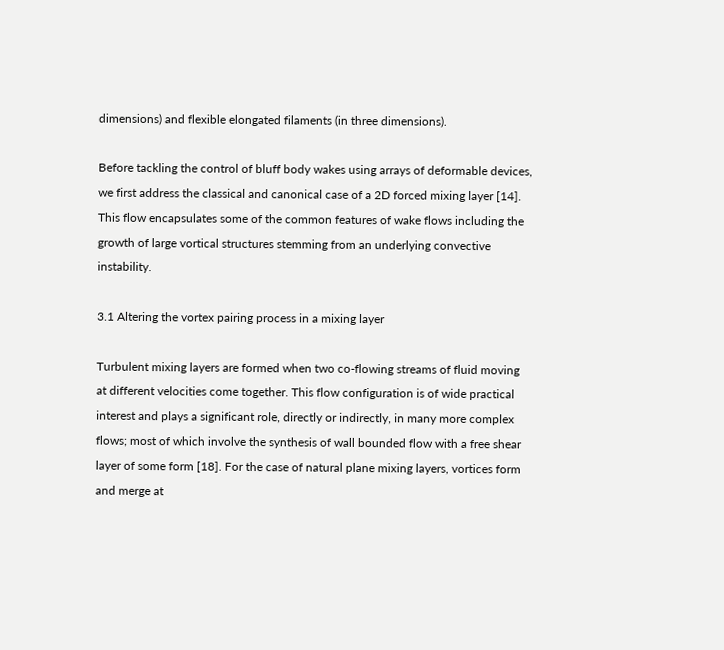dimensions) and flexible elongated filaments (in three dimensions).

Before tackling the control of bluff body wakes using arrays of deformable devices, we first address the classical and canonical case of a 2D forced mixing layer [14]. This flow encapsulates some of the common features of wake flows including the growth of large vortical structures stemming from an underlying convective instability.

3.1 Altering the vortex pairing process in a mixing layer

Turbulent mixing layers are formed when two co-flowing streams of fluid moving at different velocities come together. This flow configuration is of wide practical interest and plays a significant role, directly or indirectly, in many more complex flows; most of which involve the synthesis of wall bounded flow with a free shear layer of some form [18]. For the case of natural plane mixing layers, vortices form and merge at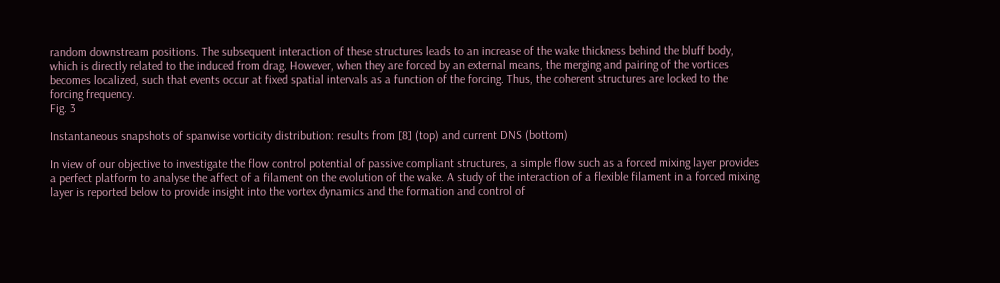random downstream positions. The subsequent interaction of these structures leads to an increase of the wake thickness behind the bluff body, which is directly related to the induced from drag. However, when they are forced by an external means, the merging and pairing of the vortices becomes localized, such that events occur at fixed spatial intervals as a function of the forcing. Thus, the coherent structures are locked to the forcing frequency.
Fig. 3

Instantaneous snapshots of spanwise vorticity distribution: results from [8] (top) and current DNS (bottom)

In view of our objective to investigate the flow control potential of passive compliant structures, a simple flow such as a forced mixing layer provides a perfect platform to analyse the affect of a filament on the evolution of the wake. A study of the interaction of a flexible filament in a forced mixing layer is reported below to provide insight into the vortex dynamics and the formation and control of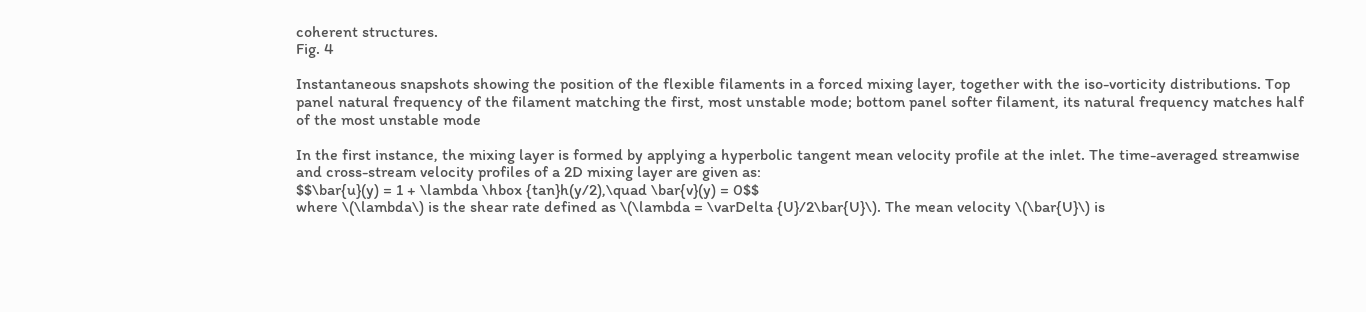coherent structures.
Fig. 4

Instantaneous snapshots showing the position of the flexible filaments in a forced mixing layer, together with the iso-vorticity distributions. Top panel natural frequency of the filament matching the first, most unstable mode; bottom panel softer filament, its natural frequency matches half of the most unstable mode

In the first instance, the mixing layer is formed by applying a hyperbolic tangent mean velocity profile at the inlet. The time-averaged streamwise and cross-stream velocity profiles of a 2D mixing layer are given as:
$$\bar{u}(y) = 1 + \lambda \hbox {tan}h(y/2),\quad \bar{v}(y) = 0$$
where \(\lambda\) is the shear rate defined as \(\lambda = \varDelta {U}/2\bar{U}\). The mean velocity \(\bar{U}\) is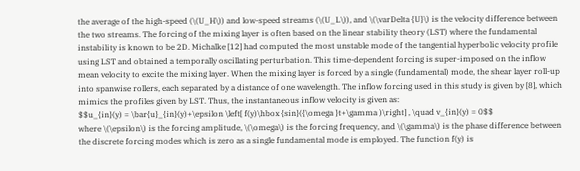the average of the high-speed (\(U_H\)) and low-speed streams (\(U_L\)), and \(\varDelta {U}\) is the velocity difference between the two streams. The forcing of the mixing layer is often based on the linear stability theory (LST) where the fundamental instability is known to be 2D. Michalke [12] had computed the most unstable mode of the tangential hyperbolic velocity profile using LST and obtained a temporally oscillating perturbation. This time-dependent forcing is super-imposed on the inflow mean velocity to excite the mixing layer. When the mixing layer is forced by a single (fundamental) mode, the shear layer roll-up into spanwise rollers, each separated by a distance of one wavelength. The inflow forcing used in this study is given by [8], which mimics the profiles given by LST. Thus, the instantaneous inflow velocity is given as:
$$u_{in}(y) = \bar{u}_{in}(y)+\epsilon \left[ f(y)\hbox {sin}({\omega }t+\gamma )\right] , \quad v_{in}(y) = 0$$
where \(\epsilon\) is the forcing amplitude, \(\omega\) is the forcing frequency, and \(\gamma\) is the phase difference between the discrete forcing modes which is zero as a single fundamental mode is employed. The function f(y) is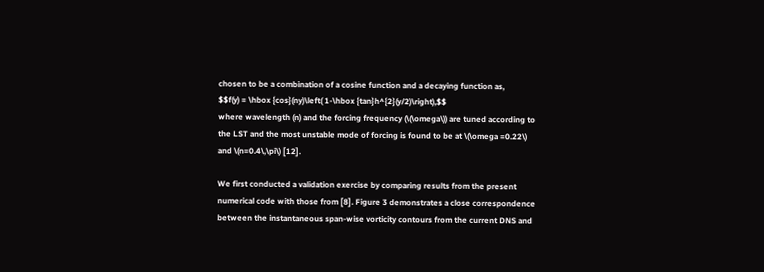chosen to be a combination of a cosine function and a decaying function as,
$$f(y) = \hbox {cos}(ny)\left( 1-\hbox {tan}h^{2}(y/2)\right),$$
where wavelength (n) and the forcing frequency (\(\omega\)) are tuned according to the LST and the most unstable mode of forcing is found to be at \(\omega =0.22\) and \(n=0.4\,\pi\) [12].

We first conducted a validation exercise by comparing results from the present numerical code with those from [8]. Figure 3 demonstrates a close correspondence between the instantaneous span-wise vorticity contours from the current DNS and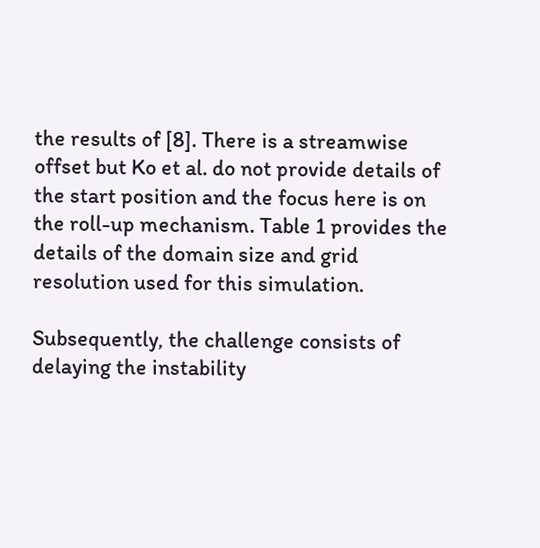the results of [8]. There is a streamwise offset but Ko et al. do not provide details of the start position and the focus here is on the roll-up mechanism. Table 1 provides the details of the domain size and grid resolution used for this simulation.

Subsequently, the challenge consists of delaying the instability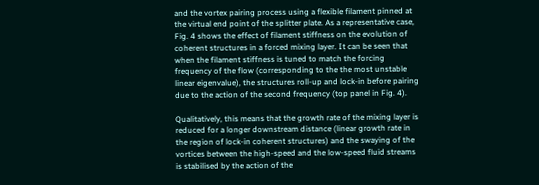and the vortex pairing process using a flexible filament pinned at the virtual end point of the splitter plate. As a representative case, Fig. 4 shows the effect of filament stiffness on the evolution of coherent structures in a forced mixing layer. It can be seen that when the filament stiffness is tuned to match the forcing frequency of the flow (corresponding to the the most unstable linear eigenvalue), the structures roll-up and lock-in before pairing due to the action of the second frequency (top panel in Fig. 4).

Qualitatively, this means that the growth rate of the mixing layer is reduced for a longer downstream distance (linear growth rate in the region of lock-in coherent structures) and the swaying of the vortices between the high-speed and the low-speed fluid streams is stabilised by the action of the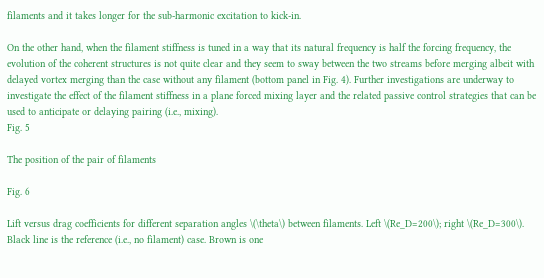filaments and it takes longer for the sub-harmonic excitation to kick-in.

On the other hand, when the filament stiffness is tuned in a way that its natural frequency is half the forcing frequency, the evolution of the coherent structures is not quite clear and they seem to sway between the two streams before merging albeit with delayed vortex merging than the case without any filament (bottom panel in Fig. 4). Further investigations are underway to investigate the effect of the filament stiffness in a plane forced mixing layer and the related passive control strategies that can be used to anticipate or delaying pairing (i.e., mixing).
Fig. 5

The position of the pair of filaments

Fig. 6

Lift versus drag coefficients for different separation angles \(\theta\) between filaments. Left \(Re_D=200\); right \(Re_D=300\). Black line is the reference (i.e., no filament) case. Brown is one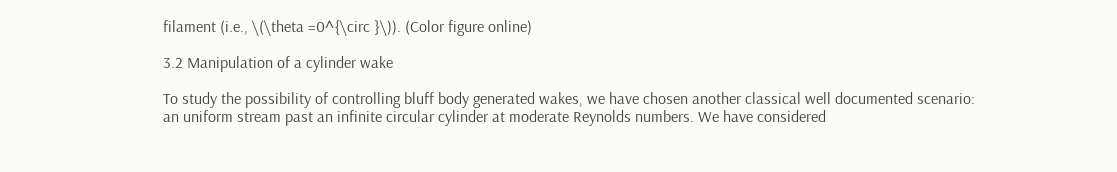filament (i.e., \(\theta =0^{\circ }\)). (Color figure online)

3.2 Manipulation of a cylinder wake

To study the possibility of controlling bluff body generated wakes, we have chosen another classical well documented scenario: an uniform stream past an infinite circular cylinder at moderate Reynolds numbers. We have considered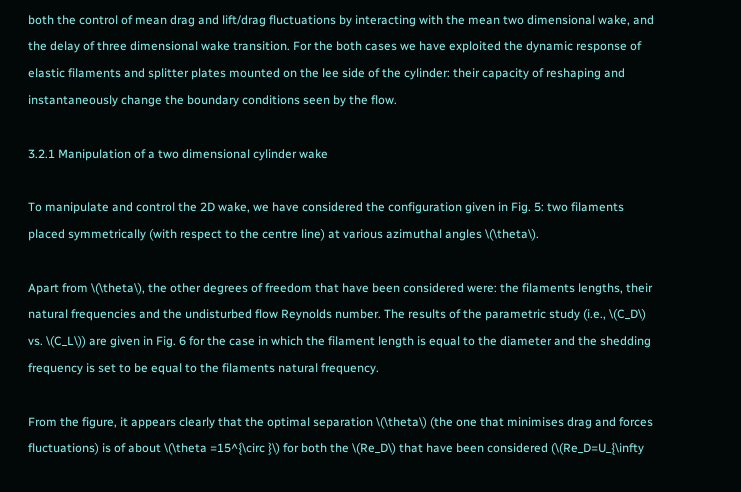both the control of mean drag and lift/drag fluctuations by interacting with the mean two dimensional wake, and the delay of three dimensional wake transition. For the both cases we have exploited the dynamic response of elastic filaments and splitter plates mounted on the lee side of the cylinder: their capacity of reshaping and instantaneously change the boundary conditions seen by the flow.

3.2.1 Manipulation of a two dimensional cylinder wake

To manipulate and control the 2D wake, we have considered the configuration given in Fig. 5: two filaments placed symmetrically (with respect to the centre line) at various azimuthal angles \(\theta\).

Apart from \(\theta\), the other degrees of freedom that have been considered were: the filaments lengths, their natural frequencies and the undisturbed flow Reynolds number. The results of the parametric study (i.e., \(C_D\) vs. \(C_L\)) are given in Fig. 6 for the case in which the filament length is equal to the diameter and the shedding frequency is set to be equal to the filaments natural frequency.

From the figure, it appears clearly that the optimal separation \(\theta\) (the one that minimises drag and forces fluctuations) is of about \(\theta =15^{\circ }\) for both the \(Re_D\) that have been considered (\(Re_D=U_{\infty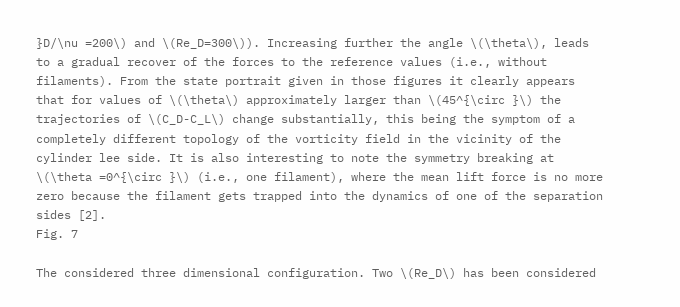}D/\nu =200\) and \(Re_D=300\)). Increasing further the angle \(\theta\), leads to a gradual recover of the forces to the reference values (i.e., without filaments). From the state portrait given in those figures it clearly appears that for values of \(\theta\) approximately larger than \(45^{\circ }\) the trajectories of \(C_D-C_L\) change substantially, this being the symptom of a completely different topology of the vorticity field in the vicinity of the cylinder lee side. It is also interesting to note the symmetry breaking at \(\theta =0^{\circ }\) (i.e., one filament), where the mean lift force is no more zero because the filament gets trapped into the dynamics of one of the separation sides [2].
Fig. 7

The considered three dimensional configuration. Two \(Re_D\) has been considered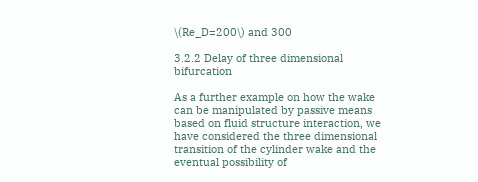\(Re_D=200\) and 300

3.2.2 Delay of three dimensional bifurcation

As a further example on how the wake can be manipulated by passive means based on fluid structure interaction, we have considered the three dimensional transition of the cylinder wake and the eventual possibility of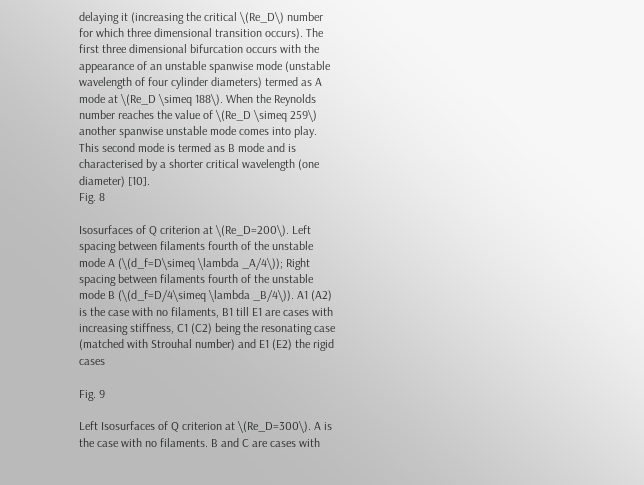delaying it (increasing the critical \(Re_D\) number for which three dimensional transition occurs). The first three dimensional bifurcation occurs with the appearance of an unstable spanwise mode (unstable wavelength of four cylinder diameters) termed as A mode at \(Re_D \simeq 188\). When the Reynolds number reaches the value of \(Re_D \simeq 259\) another spanwise unstable mode comes into play. This second mode is termed as B mode and is characterised by a shorter critical wavelength (one diameter) [10].
Fig. 8

Isosurfaces of Q criterion at \(Re_D=200\). Left spacing between filaments fourth of the unstable mode A (\(d_f=D\simeq \lambda _A/4\)); Right spacing between filaments fourth of the unstable mode B (\(d_f=D/4\simeq \lambda _B/4\)). A1 (A2) is the case with no filaments, B1 till E1 are cases with increasing stiffness, C1 (C2) being the resonating case (matched with Strouhal number) and E1 (E2) the rigid cases

Fig. 9

Left Isosurfaces of Q criterion at \(Re_D=300\). A is the case with no filaments. B and C are cases with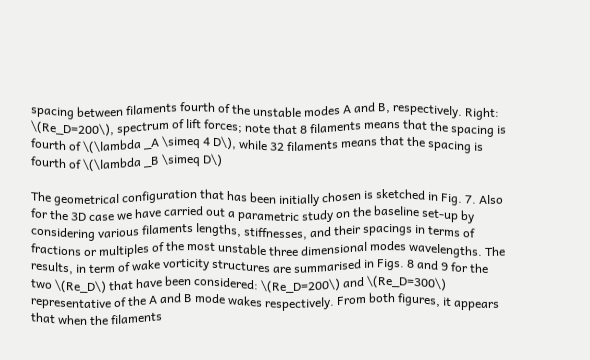spacing between filaments fourth of the unstable modes A and B, respectively. Right: \(Re_D=200\), spectrum of lift forces; note that 8 filaments means that the spacing is fourth of \(\lambda _A \simeq 4 D\), while 32 filaments means that the spacing is fourth of \(\lambda _B \simeq D\)

The geometrical configuration that has been initially chosen is sketched in Fig. 7. Also for the 3D case we have carried out a parametric study on the baseline set-up by considering various filaments lengths, stiffnesses, and their spacings in terms of fractions or multiples of the most unstable three dimensional modes wavelengths. The results, in term of wake vorticity structures are summarised in Figs. 8 and 9 for the two \(Re_D\) that have been considered: \(Re_D=200\) and \(Re_D=300\) representative of the A and B mode wakes respectively. From both figures, it appears that when the filaments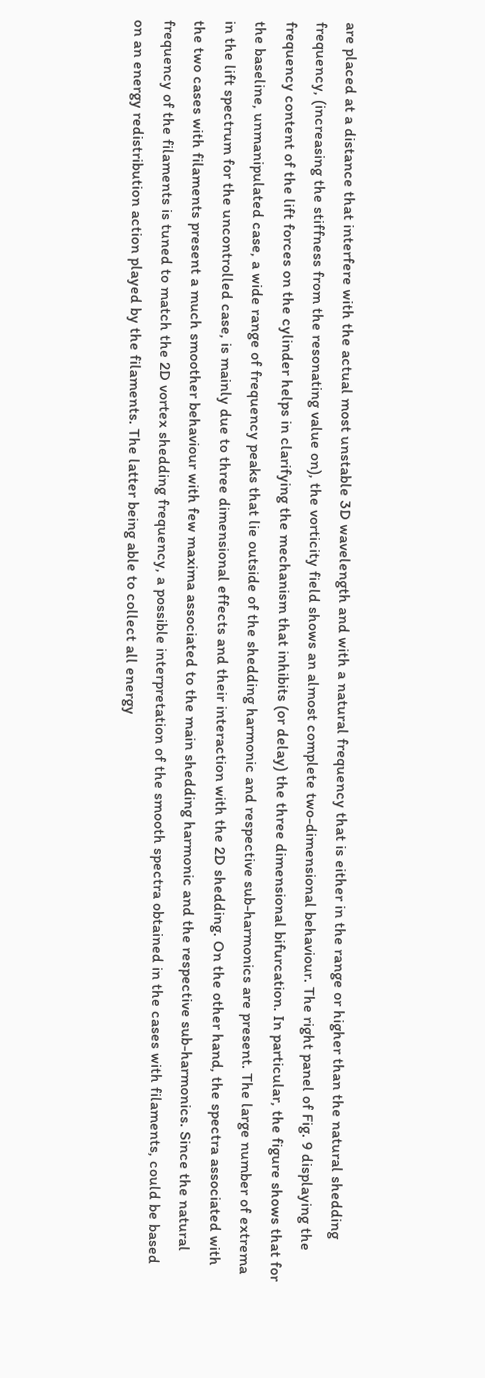are placed at a distance that interfere with the actual most unstable 3D wavelength and with a natural frequency that is either in the range or higher than the natural shedding frequency, (increasing the stiffness from the resonating value on), the vorticity field shows an almost complete two-dimensional behaviour. The right panel of Fig. 9 displaying the frequency content of the lift forces on the cylinder helps in clarifying the mechanism that inhibits (or delay) the three dimensional bifurcation. In particular, the figure shows that for the baseline, unmanipulated case, a wide range of frequency peaks that lie outside of the shedding harmonic and respective sub-harmonics are present. The large number of extrema in the lift spectrum for the uncontrolled case, is mainly due to three dimensional effects and their interaction with the 2D shedding. On the other hand, the spectra associated with the two cases with filaments present a much smoother behaviour with few maxima associated to the main shedding harmonic and the respective sub-harmonics. Since the natural frequency of the filaments is tuned to match the 2D vortex shedding frequency, a possible interpretation of the smooth spectra obtained in the cases with filaments, could be based on an energy redistribution action played by the filaments. The latter being able to collect all energy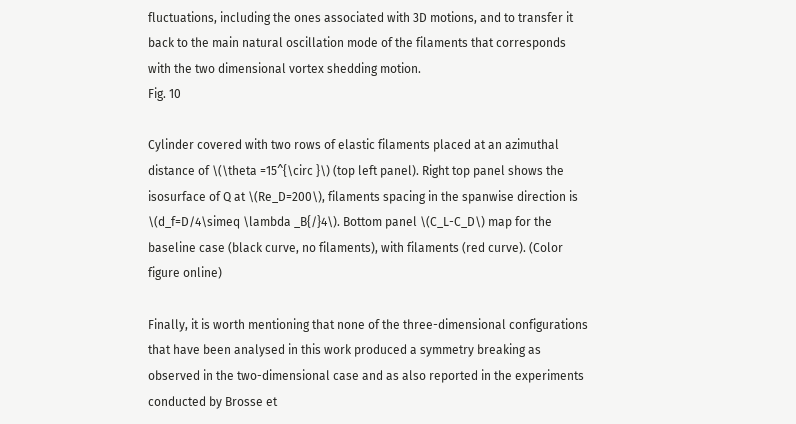fluctuations, including the ones associated with 3D motions, and to transfer it back to the main natural oscillation mode of the filaments that corresponds with the two dimensional vortex shedding motion.
Fig. 10

Cylinder covered with two rows of elastic filaments placed at an azimuthal distance of \(\theta =15^{\circ }\) (top left panel). Right top panel shows the isosurface of Q at \(Re_D=200\), filaments spacing in the spanwise direction is \(d_f=D/4\simeq \lambda _B{/}4\). Bottom panel \(C_L-C_D\) map for the baseline case (black curve, no filaments), with filaments (red curve). (Color figure online)

Finally, it is worth mentioning that none of the three-dimensional configurations that have been analysed in this work produced a symmetry breaking as observed in the two-dimensional case and as also reported in the experiments conducted by Brosse et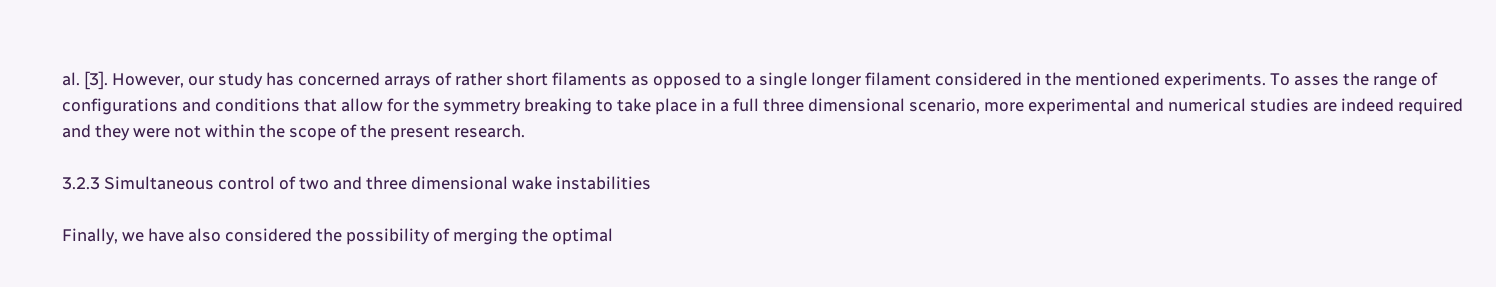al. [3]. However, our study has concerned arrays of rather short filaments as opposed to a single longer filament considered in the mentioned experiments. To asses the range of configurations and conditions that allow for the symmetry breaking to take place in a full three dimensional scenario, more experimental and numerical studies are indeed required and they were not within the scope of the present research.

3.2.3 Simultaneous control of two and three dimensional wake instabilities

Finally, we have also considered the possibility of merging the optimal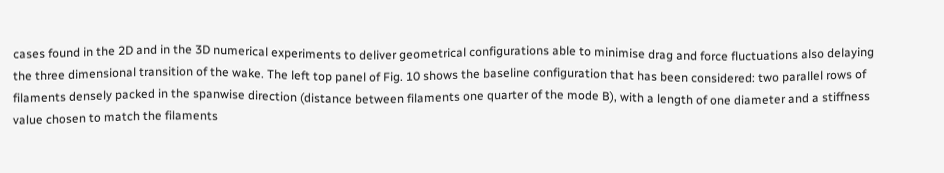cases found in the 2D and in the 3D numerical experiments to deliver geometrical configurations able to minimise drag and force fluctuations also delaying the three dimensional transition of the wake. The left top panel of Fig. 10 shows the baseline configuration that has been considered: two parallel rows of filaments densely packed in the spanwise direction (distance between filaments one quarter of the mode B), with a length of one diameter and a stiffness value chosen to match the filaments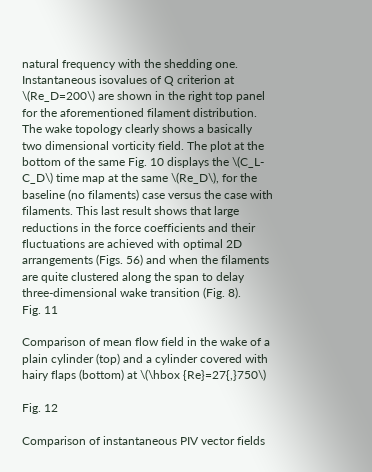natural frequency with the shedding one. Instantaneous isovalues of Q criterion at \(Re_D=200\) are shown in the right top panel for the aforementioned filament distribution. The wake topology clearly shows a basically two dimensional vorticity field. The plot at the bottom of the same Fig. 10 displays the \(C_L-C_D\) time map at the same \(Re_D\), for the baseline (no filaments) case versus the case with filaments. This last result shows that large reductions in the force coefficients and their fluctuations are achieved with optimal 2D arrangements (Figs. 56) and when the filaments are quite clustered along the span to delay three-dimensional wake transition (Fig. 8).
Fig. 11

Comparison of mean flow field in the wake of a plain cylinder (top) and a cylinder covered with hairy flaps (bottom) at \(\hbox {Re}=27{,}750\)

Fig. 12

Comparison of instantaneous PIV vector fields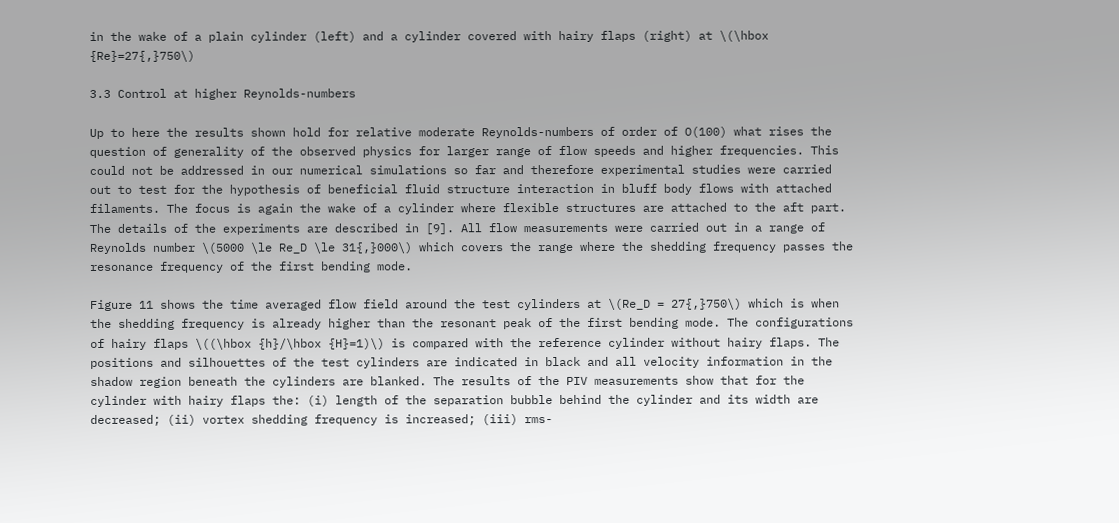in the wake of a plain cylinder (left) and a cylinder covered with hairy flaps (right) at \(\hbox {Re}=27{,}750\)

3.3 Control at higher Reynolds-numbers

Up to here the results shown hold for relative moderate Reynolds-numbers of order of O(100) what rises the question of generality of the observed physics for larger range of flow speeds and higher frequencies. This could not be addressed in our numerical simulations so far and therefore experimental studies were carried out to test for the hypothesis of beneficial fluid structure interaction in bluff body flows with attached filaments. The focus is again the wake of a cylinder where flexible structures are attached to the aft part. The details of the experiments are described in [9]. All flow measurements were carried out in a range of Reynolds number \(5000 \le Re_D \le 31{,}000\) which covers the range where the shedding frequency passes the resonance frequency of the first bending mode.

Figure 11 shows the time averaged flow field around the test cylinders at \(Re_D = 27{,}750\) which is when the shedding frequency is already higher than the resonant peak of the first bending mode. The configurations of hairy flaps \((\hbox {h}/\hbox {H}=1)\) is compared with the reference cylinder without hairy flaps. The positions and silhouettes of the test cylinders are indicated in black and all velocity information in the shadow region beneath the cylinders are blanked. The results of the PIV measurements show that for the cylinder with hairy flaps the: (i) length of the separation bubble behind the cylinder and its width are decreased; (ii) vortex shedding frequency is increased; (iii) rms-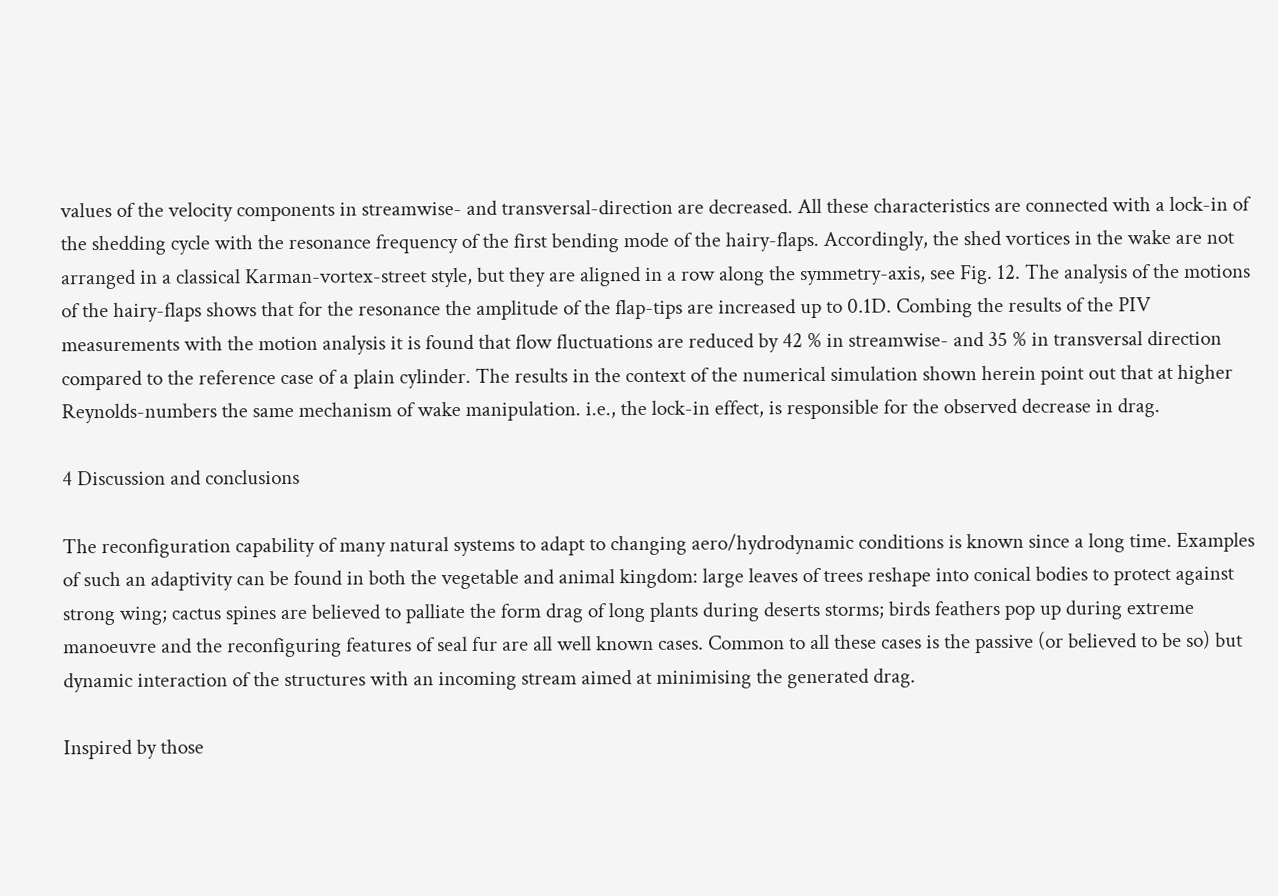values of the velocity components in streamwise- and transversal-direction are decreased. All these characteristics are connected with a lock-in of the shedding cycle with the resonance frequency of the first bending mode of the hairy-flaps. Accordingly, the shed vortices in the wake are not arranged in a classical Karman-vortex-street style, but they are aligned in a row along the symmetry-axis, see Fig. 12. The analysis of the motions of the hairy-flaps shows that for the resonance the amplitude of the flap-tips are increased up to 0.1D. Combing the results of the PIV measurements with the motion analysis it is found that flow fluctuations are reduced by 42 % in streamwise- and 35 % in transversal direction compared to the reference case of a plain cylinder. The results in the context of the numerical simulation shown herein point out that at higher Reynolds-numbers the same mechanism of wake manipulation. i.e., the lock-in effect, is responsible for the observed decrease in drag.

4 Discussion and conclusions

The reconfiguration capability of many natural systems to adapt to changing aero/hydrodynamic conditions is known since a long time. Examples of such an adaptivity can be found in both the vegetable and animal kingdom: large leaves of trees reshape into conical bodies to protect against strong wing; cactus spines are believed to palliate the form drag of long plants during deserts storms; birds feathers pop up during extreme manoeuvre and the reconfiguring features of seal fur are all well known cases. Common to all these cases is the passive (or believed to be so) but dynamic interaction of the structures with an incoming stream aimed at minimising the generated drag.

Inspired by those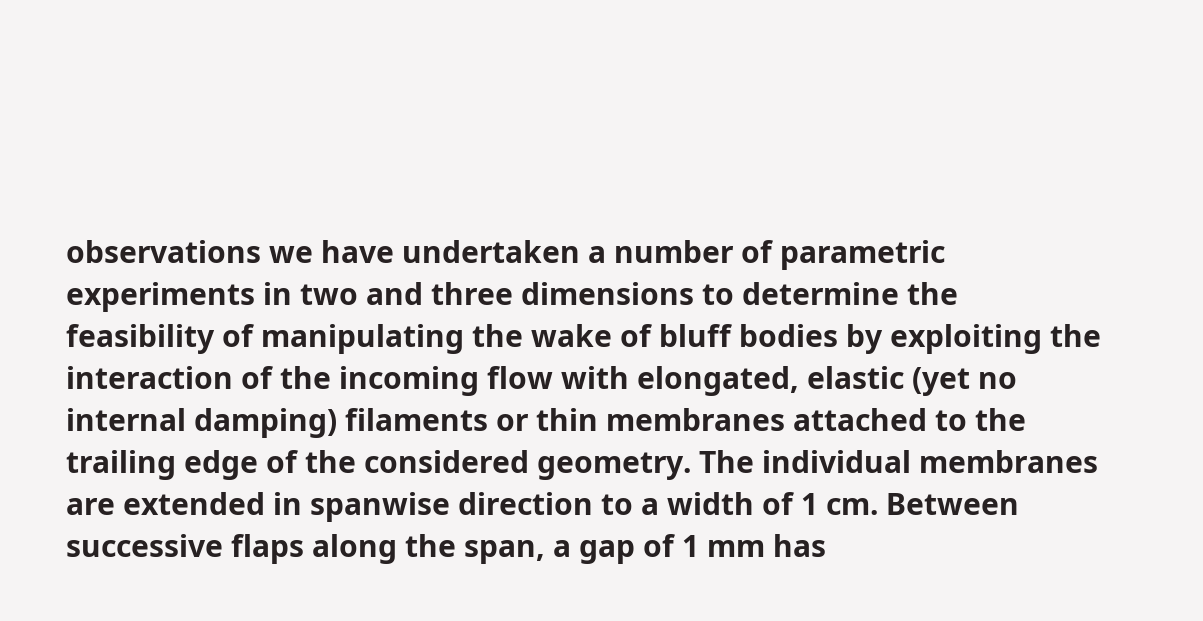observations we have undertaken a number of parametric experiments in two and three dimensions to determine the feasibility of manipulating the wake of bluff bodies by exploiting the interaction of the incoming flow with elongated, elastic (yet no internal damping) filaments or thin membranes attached to the trailing edge of the considered geometry. The individual membranes are extended in spanwise direction to a width of 1 cm. Between successive flaps along the span, a gap of 1 mm has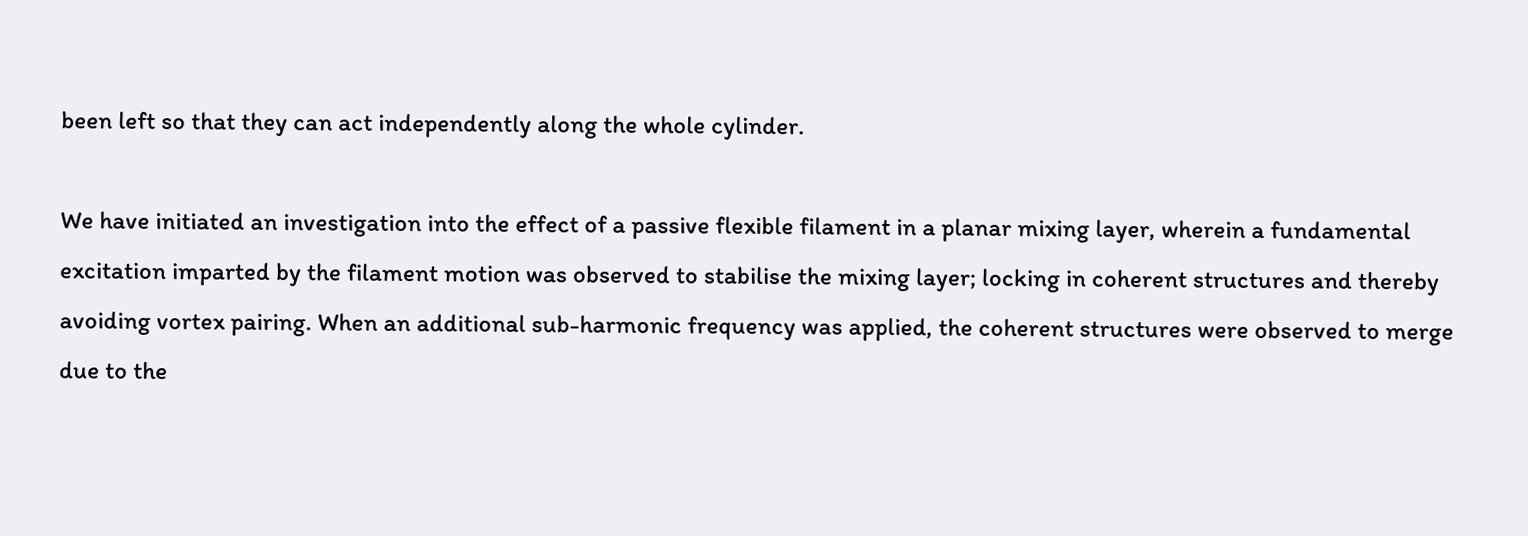been left so that they can act independently along the whole cylinder.

We have initiated an investigation into the effect of a passive flexible filament in a planar mixing layer, wherein a fundamental excitation imparted by the filament motion was observed to stabilise the mixing layer; locking in coherent structures and thereby avoiding vortex pairing. When an additional sub-harmonic frequency was applied, the coherent structures were observed to merge due to the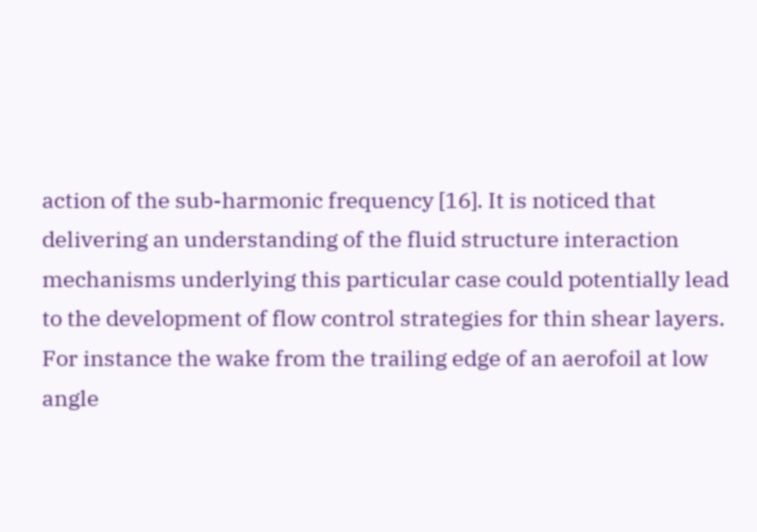action of the sub-harmonic frequency [16]. It is noticed that delivering an understanding of the fluid structure interaction mechanisms underlying this particular case could potentially lead to the development of flow control strategies for thin shear layers. For instance the wake from the trailing edge of an aerofoil at low angle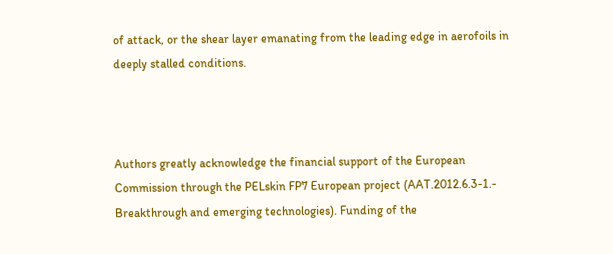of attack, or the shear layer emanating from the leading edge in aerofoils in deeply stalled conditions.



Authors greatly acknowledge the financial support of the European Commission through the PELskin FP7 European project (AAT.2012.6.3-1.- Breakthrough and emerging technologies). Funding of the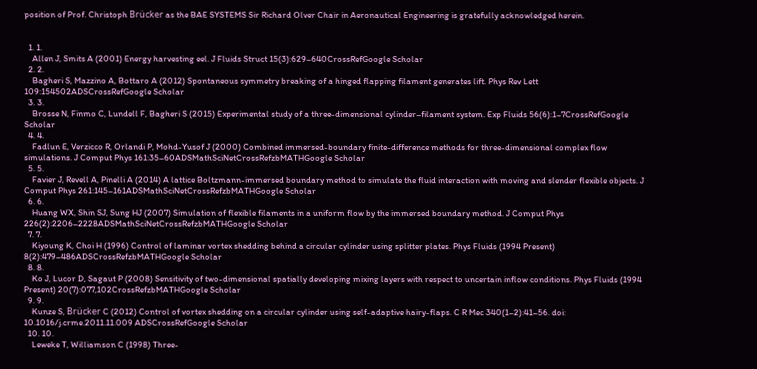position of Prof. Christoph Brücker as the BAE SYSTEMS Sir Richard Olver Chair in Aeronautical Engineering is gratefully acknowledged herein.


  1. 1.
    Allen J, Smits A (2001) Energy harvesting eel. J Fluids Struct 15(3):629–640CrossRefGoogle Scholar
  2. 2.
    Bagheri S, Mazzino A, Bottaro A (2012) Spontaneous symmetry breaking of a hinged flapping filament generates lift. Phys Rev Lett 109:154502ADSCrossRefGoogle Scholar
  3. 3.
    Brosse N, Finmo C, Lundell F, Bagheri S (2015) Experimental study of a three-dimensional cylinder–filament system. Exp Fluids 56(6):1–7CrossRefGoogle Scholar
  4. 4.
    Fadlun E, Verzicco R, Orlandi P, Mohd-Yusof J (2000) Combined immersed-boundary finite-difference methods for three-dimensional complex flow simulations. J Comput Phys 161:35–60ADSMathSciNetCrossRefzbMATHGoogle Scholar
  5. 5.
    Favier J, Revell A, Pinelli A (2014) A lattice Boltzmann-immersed boundary method to simulate the fluid interaction with moving and slender flexible objects. J Comput Phys 261:145–161ADSMathSciNetCrossRefzbMATHGoogle Scholar
  6. 6.
    Huang WX, Shin SJ, Sung HJ (2007) Simulation of flexible filaments in a uniform flow by the immersed boundary method. J Comput Phys 226(2):2206–2228ADSMathSciNetCrossRefzbMATHGoogle Scholar
  7. 7.
    Kiyoung K, Choi H (1996) Control of laminar vortex shedding behind a circular cylinder using splitter plates. Phys Fluids (1994 Present) 8(2):479–486ADSCrossRefzbMATHGoogle Scholar
  8. 8.
    Ko J, Lucor D, Sagaut P (2008) Sensitivity of two-dimensional spatially developing mixing layers with respect to uncertain inflow conditions. Phys Fluids (1994 Present) 20(7):077,102CrossRefzbMATHGoogle Scholar
  9. 9.
    Kunze S, Brücker C (2012) Control of vortex shedding on a circular cylinder using self-adaptive hairy-flaps. C R Mec 340(1–2):41–56. doi: 10.1016/j.crme.2011.11.009 ADSCrossRefGoogle Scholar
  10. 10.
    Leweke T, Williamson C (1998) Three-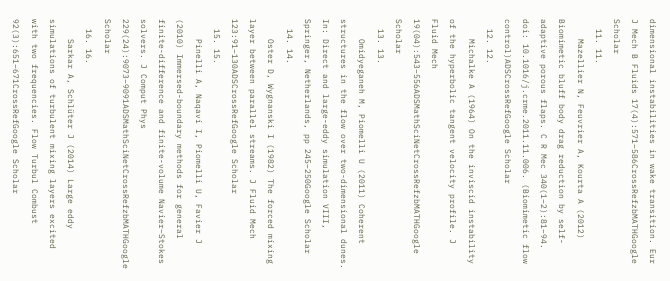dimensional instabilities in wake transition. Eur J Mech B Fluids 17(4):571–586CrossRefzbMATHGoogle Scholar
  11. 11.
    Mazellier N, Feuvrier A, Kourta A (2012) Biomimetic bluff body drag reduction by self-adaptive porous flaps. C R Mec 340(1–2):81–94. doi: 10.1016/j.crme.2011.11.006. (Biomimetic flow control)ADSCrossRefGoogle Scholar
  12. 12.
    Michalke A (1964) On the inviscid instability of the hyperbolic tangent velocity profile. J Fluid Mech 19(04):543–556ADSMathSciNetCrossRefzbMATHGoogle Scholar
  13. 13.
    Omidyeganeh M, Piomelli U (2011) Coherent structures in the flow over two-dimensional dunes. In: Direct and large-eddy simulation VIII, Springer, Netherlands, pp 245–250Google Scholar
  14. 14.
    Oster D, Wygnanski I (1982) The forced mixing layer between parallel streams. J Fluid Mech 123:91–130ADSCrossRefGoogle Scholar
  15. 15.
    Pinelli A, Naqavi I, Piomelli U, Favier J (2010) Immersed-boundary methods for general finite-difference and finite-volume Navier–Stokes solvers. J Comput Phys 229(24):9073–9091ADSMathSciNetCrossRefzbMATHGoogle Scholar
  16. 16.
    Sarkar A, Schlüter J (2014) Large eddy simulations of turbulent mixing layers excited with two frequencies. Flow Turbul Combust 92(3):651–671CrossRefGoogle Scholar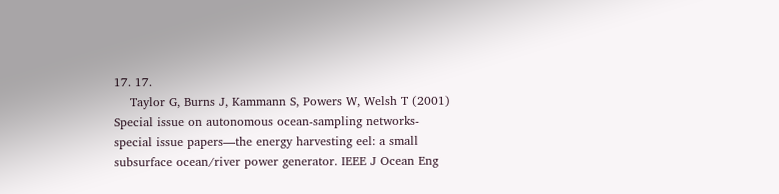17. 17.
    Taylor G, Burns J, Kammann S, Powers W, Welsh T (2001) Special issue on autonomous ocean-sampling networks-special issue papers—the energy harvesting eel: a small subsurface ocean/river power generator. IEEE J Ocean Eng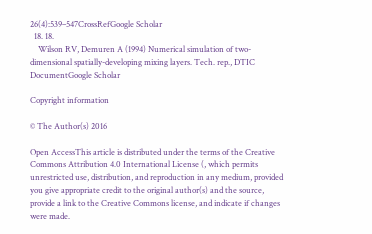26(4):539–547CrossRefGoogle Scholar
  18. 18.
    Wilson RV, Demuren A (1994) Numerical simulation of two-dimensional spatially-developing mixing layers. Tech. rep., DTIC DocumentGoogle Scholar

Copyright information

© The Author(s) 2016

Open AccessThis article is distributed under the terms of the Creative Commons Attribution 4.0 International License (, which permits unrestricted use, distribution, and reproduction in any medium, provided you give appropriate credit to the original author(s) and the source, provide a link to the Creative Commons license, and indicate if changes were made.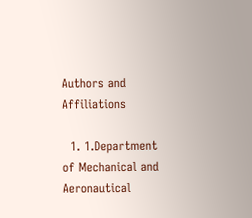Authors and Affiliations

  1. 1.Department of Mechanical and Aeronautical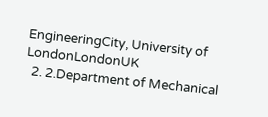EngineeringCity, University of LondonLondonUK
  2. 2.Department of Mechanical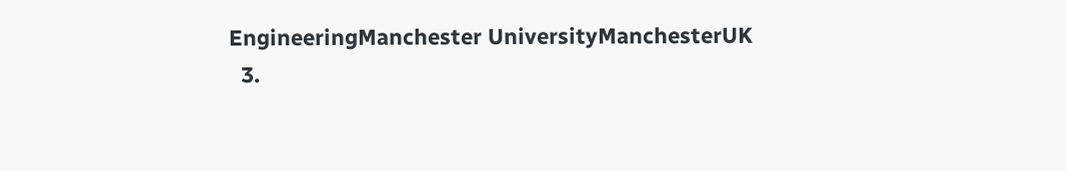EngineeringManchester UniversityManchesterUK
  3.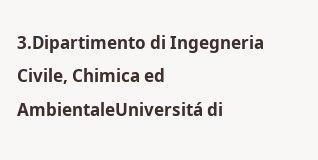3.Dipartimento di Ingegneria Civile, Chimica ed AmbientaleUniversitá di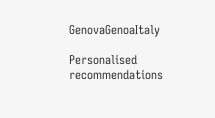GenovaGenoaItaly

Personalised recommendations